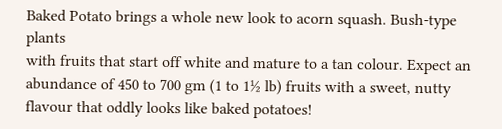Baked Potato brings a whole new look to acorn squash. Bush-type plants
with fruits that start off white and mature to a tan colour. Expect an
abundance of 450 to 700 gm (1 to 1½ lb) fruits with a sweet, nutty
flavour that oddly looks like baked potatoes!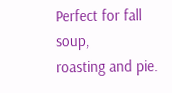Perfect for fall soup,
roasting and pie.